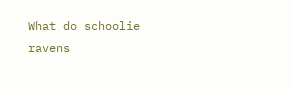What do schoolie ravens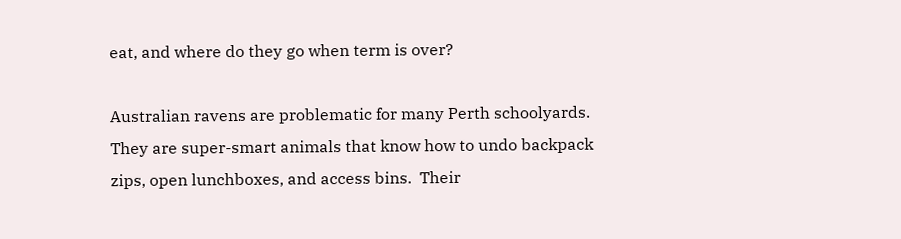eat, and where do they go when term is over?

Australian ravens are problematic for many Perth schoolyards.  They are super-smart animals that know how to undo backpack zips, open lunchboxes, and access bins.  Their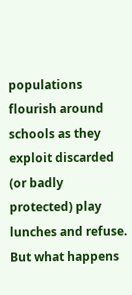populations flourish around schools as they exploit discarded (or badly protected) play lunches and refuse.  But what happens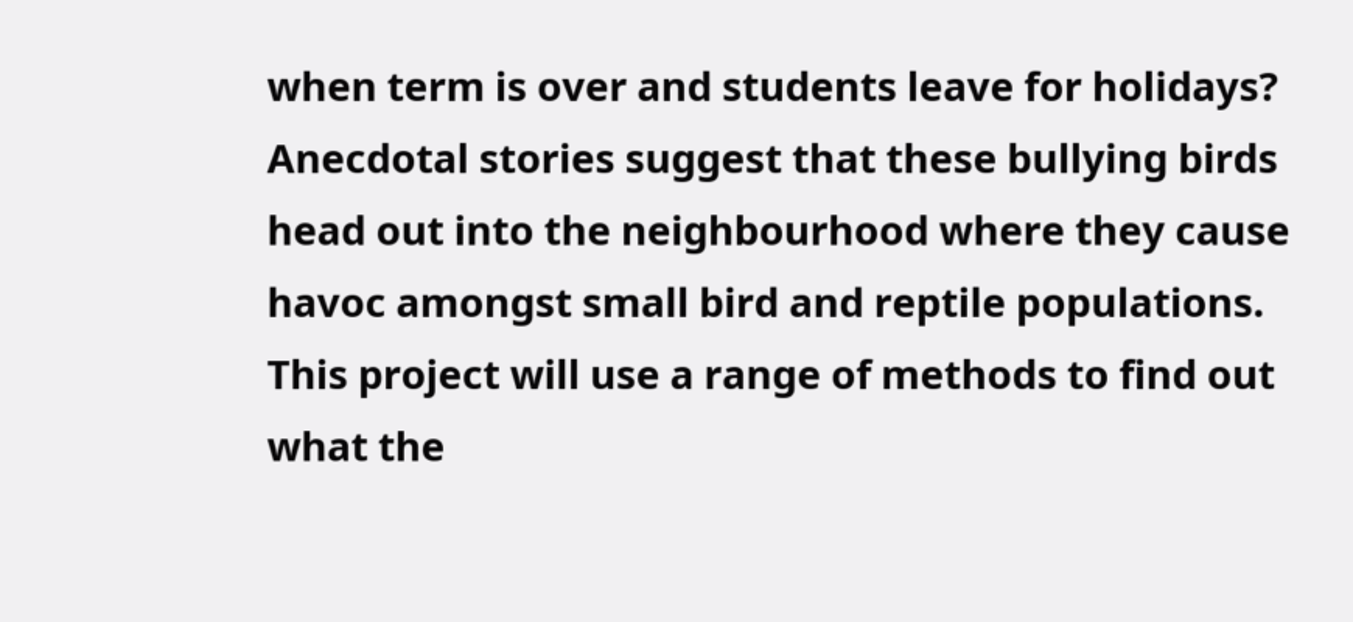when term is over and students leave for holidays?  Anecdotal stories suggest that these bullying birds head out into the neighbourhood where they cause havoc amongst small bird and reptile populations.  This project will use a range of methods to find out what the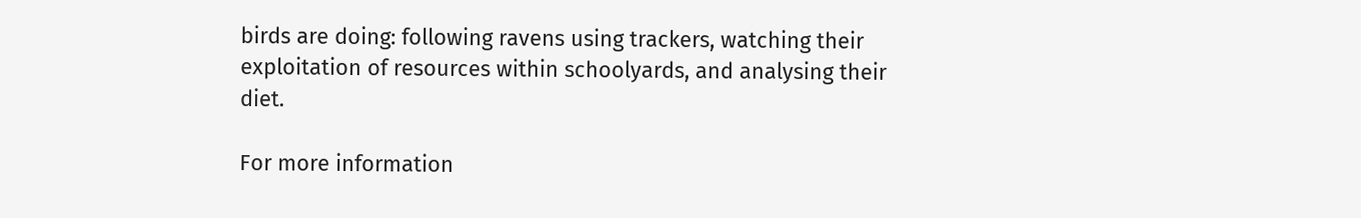birds are doing: following ravens using trackers, watching their exploitation of resources within schoolyards, and analysing their diet.

For more information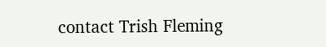contact Trish Fleming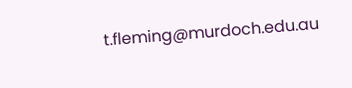t.fleming@murdoch.edu.au